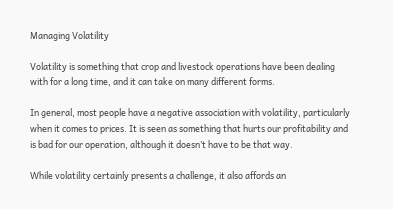Managing Volatility

Volatility is something that crop and livestock operations have been dealing with for a long time, and it can take on many different forms.

In general, most people have a negative association with volatility, particularly when it comes to prices. It is seen as something that hurts our profitability and is bad for our operation, although it doesn’t have to be that way.

While volatility certainly presents a challenge, it also affords an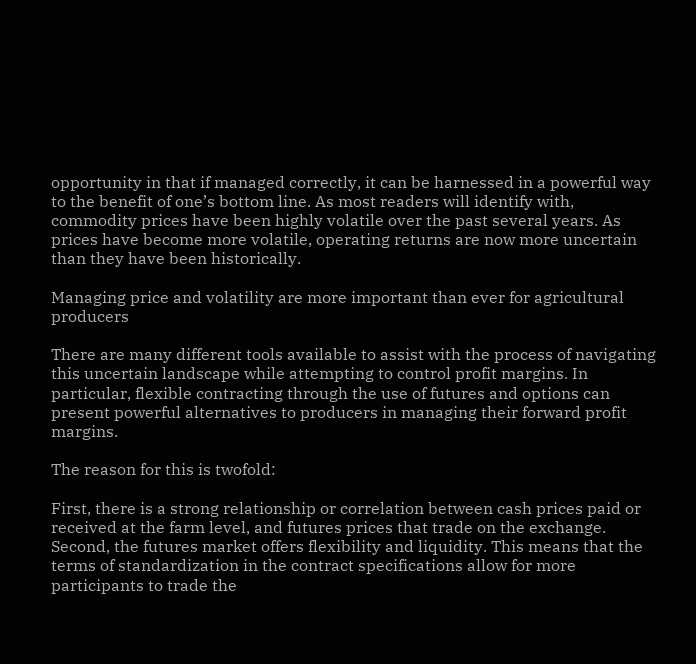opportunity in that if managed correctly, it can be harnessed in a powerful way to the benefit of one’s bottom line. As most readers will identify with, commodity prices have been highly volatile over the past several years. As prices have become more volatile, operating returns are now more uncertain than they have been historically.

Managing price and volatility are more important than ever for agricultural producers

There are many different tools available to assist with the process of navigating this uncertain landscape while attempting to control profit margins. In particular, flexible contracting through the use of futures and options can present powerful alternatives to producers in managing their forward profit margins.

The reason for this is twofold:

First, there is a strong relationship or correlation between cash prices paid or received at the farm level, and futures prices that trade on the exchange. Second, the futures market offers flexibility and liquidity. This means that the terms of standardization in the contract specifications allow for more participants to trade the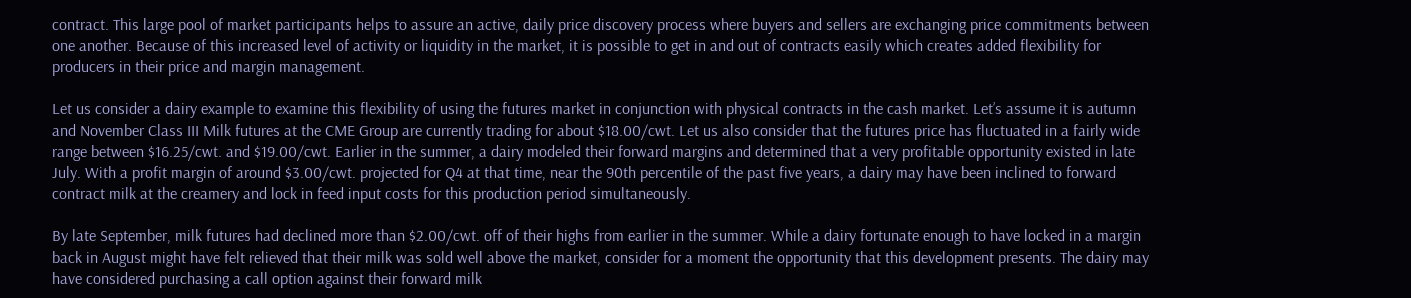contract. This large pool of market participants helps to assure an active, daily price discovery process where buyers and sellers are exchanging price commitments between one another. Because of this increased level of activity or liquidity in the market, it is possible to get in and out of contracts easily which creates added flexibility for producers in their price and margin management.

Let us consider a dairy example to examine this flexibility of using the futures market in conjunction with physical contracts in the cash market. Let’s assume it is autumn and November Class III Milk futures at the CME Group are currently trading for about $18.00/cwt. Let us also consider that the futures price has fluctuated in a fairly wide range between $16.25/cwt. and $19.00/cwt. Earlier in the summer, a dairy modeled their forward margins and determined that a very profitable opportunity existed in late July. With a profit margin of around $3.00/cwt. projected for Q4 at that time, near the 90th percentile of the past five years, a dairy may have been inclined to forward contract milk at the creamery and lock in feed input costs for this production period simultaneously.

By late September, milk futures had declined more than $2.00/cwt. off of their highs from earlier in the summer. While a dairy fortunate enough to have locked in a margin back in August might have felt relieved that their milk was sold well above the market, consider for a moment the opportunity that this development presents. The dairy may have considered purchasing a call option against their forward milk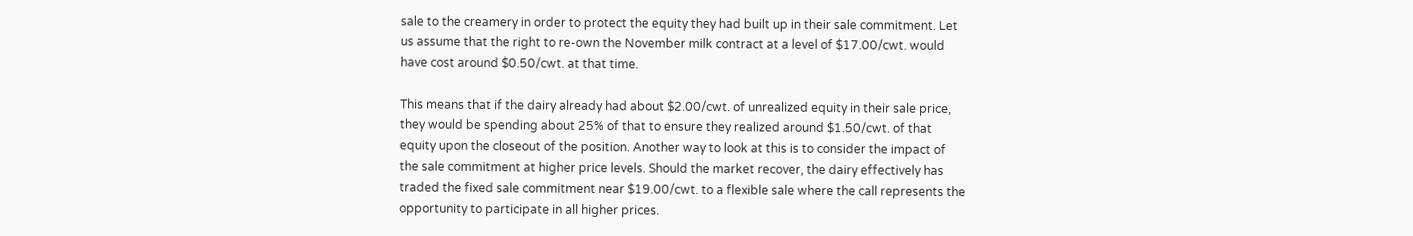sale to the creamery in order to protect the equity they had built up in their sale commitment. Let us assume that the right to re-own the November milk contract at a level of $17.00/cwt. would have cost around $0.50/cwt. at that time.

This means that if the dairy already had about $2.00/cwt. of unrealized equity in their sale price, they would be spending about 25% of that to ensure they realized around $1.50/cwt. of that equity upon the closeout of the position. Another way to look at this is to consider the impact of the sale commitment at higher price levels. Should the market recover, the dairy effectively has traded the fixed sale commitment near $19.00/cwt. to a flexible sale where the call represents the opportunity to participate in all higher prices.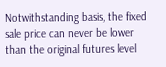Notwithstanding basis, the fixed sale price can never be lower than the original futures level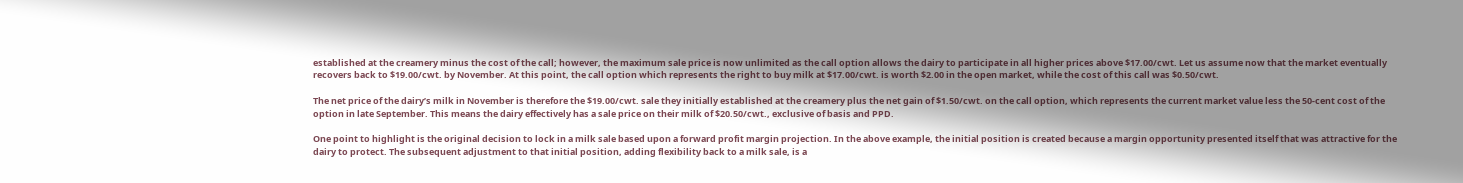established at the creamery minus the cost of the call; however, the maximum sale price is now unlimited as the call option allows the dairy to participate in all higher prices above $17.00/cwt. Let us assume now that the market eventually recovers back to $19.00/cwt. by November. At this point, the call option which represents the right to buy milk at $17.00/cwt. is worth $2.00 in the open market, while the cost of this call was $0.50/cwt.

The net price of the dairy’s milk in November is therefore the $19.00/cwt. sale they initially established at the creamery plus the net gain of $1.50/cwt. on the call option, which represents the current market value less the 50-cent cost of the option in late September. This means the dairy effectively has a sale price on their milk of $20.50/cwt., exclusive of basis and PPD.

One point to highlight is the original decision to lock in a milk sale based upon a forward profit margin projection. In the above example, the initial position is created because a margin opportunity presented itself that was attractive for the dairy to protect. The subsequent adjustment to that initial position, adding flexibility back to a milk sale, is a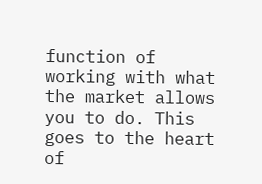function of working with what the market allows you to do. This goes to the heart of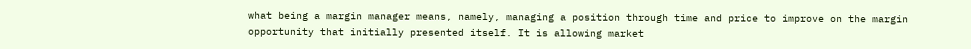what being a margin manager means, namely, managing a position through time and price to improve on the margin opportunity that initially presented itself. It is allowing market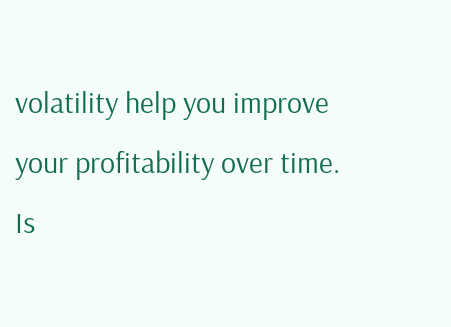volatility help you improve your profitability over time. Is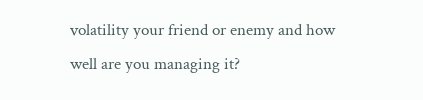volatility your friend or enemy and how well are you managing it?